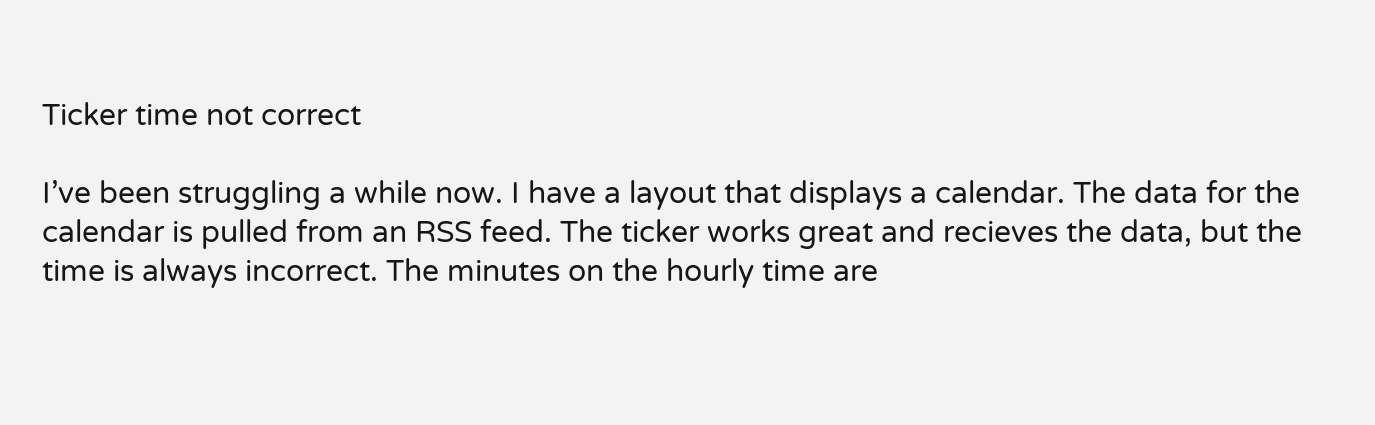Ticker time not correct

I’ve been struggling a while now. I have a layout that displays a calendar. The data for the calendar is pulled from an RSS feed. The ticker works great and recieves the data, but the time is always incorrect. The minutes on the hourly time are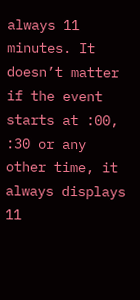always 11 minutes. It doesn’t matter if the event starts at :00, :30 or any other time, it always displays 11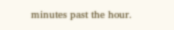minutes past the hour.